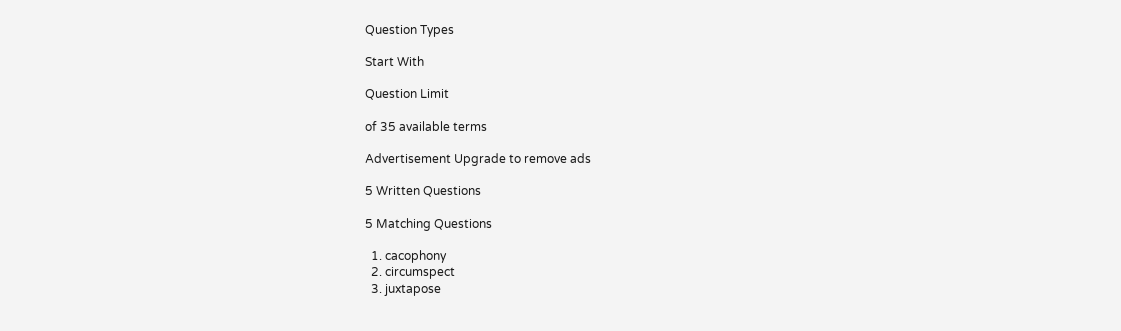Question Types

Start With

Question Limit

of 35 available terms

Advertisement Upgrade to remove ads

5 Written Questions

5 Matching Questions

  1. cacophony
  2. circumspect
  3. juxtapose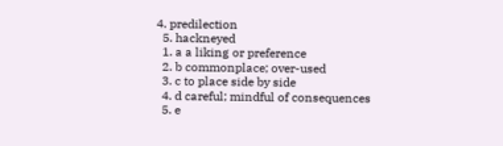4. predilection
  5. hackneyed
  1. a a liking or preference
  2. b commonplace; over-used
  3. c to place side by side
  4. d careful; mindful of consequences
  5. e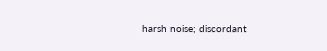harsh noise; discordant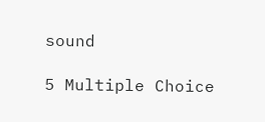sound

5 Multiple Choice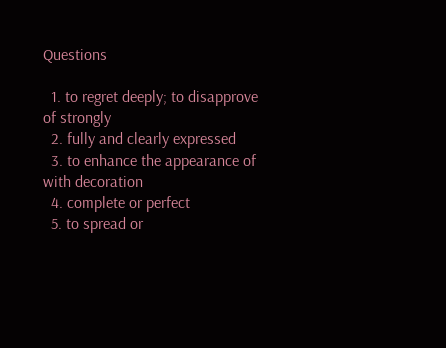Questions

  1. to regret deeply; to disapprove of strongly
  2. fully and clearly expressed
  3. to enhance the appearance of with decoration
  4. complete or perfect
  5. to spread or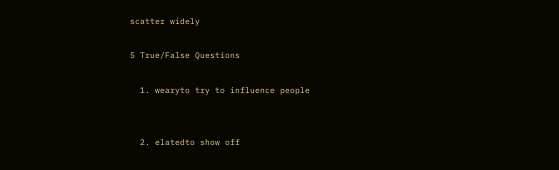scatter widely

5 True/False Questions

  1. wearyto try to influence people


  2. elatedto show off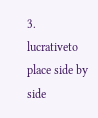3. lucrativeto place side by side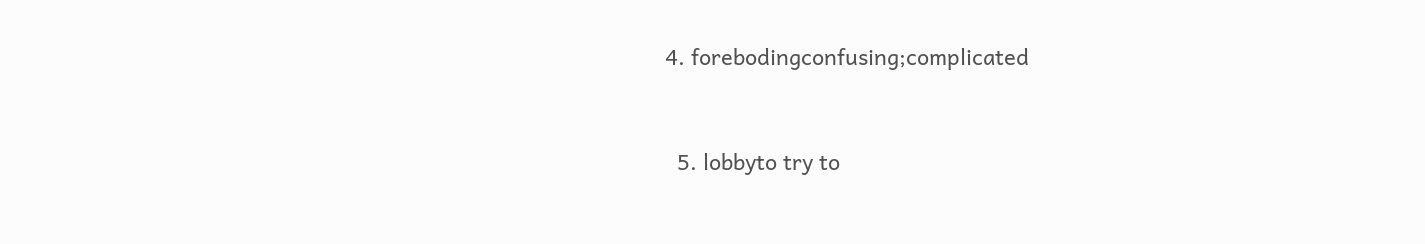4. forebodingconfusing;complicated


  5. lobbyto try to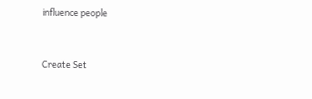influence people


Create Set